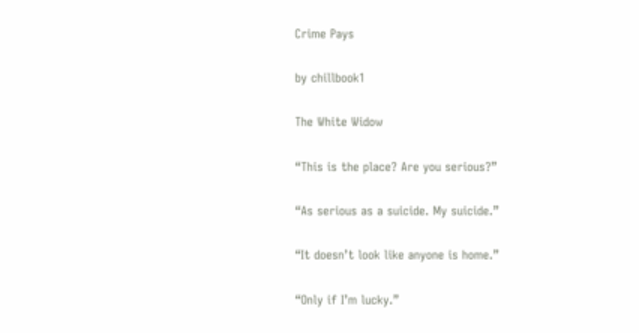Crime Pays

by chillbook1

The White Widow

“This is the place? Are you serious?”

“As serious as a suicide. My suicide.”

“It doesn’t look like anyone is home.”

“Only if I’m lucky.”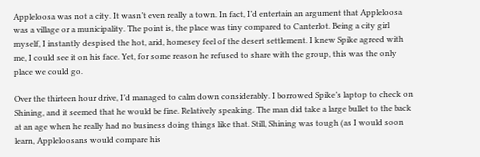Appleloosa was not a city. It wasn’t even really a town. In fact, I’d entertain an argument that Appleloosa was a village or a municipality. The point is, the place was tiny compared to Canterlot. Being a city girl myself, I instantly despised the hot, arid, homesey feel of the desert settlement. I knew Spike agreed with me, I could see it on his face. Yet, for some reason he refused to share with the group, this was the only place we could go.

Over the thirteen hour drive, I’d managed to calm down considerably. I borrowed Spike’s laptop to check on Shining, and it seemed that he would be fine. Relatively speaking. The man did take a large bullet to the back at an age when he really had no business doing things like that. Still, Shining was tough (as I would soon learn, Appleloosans would compare his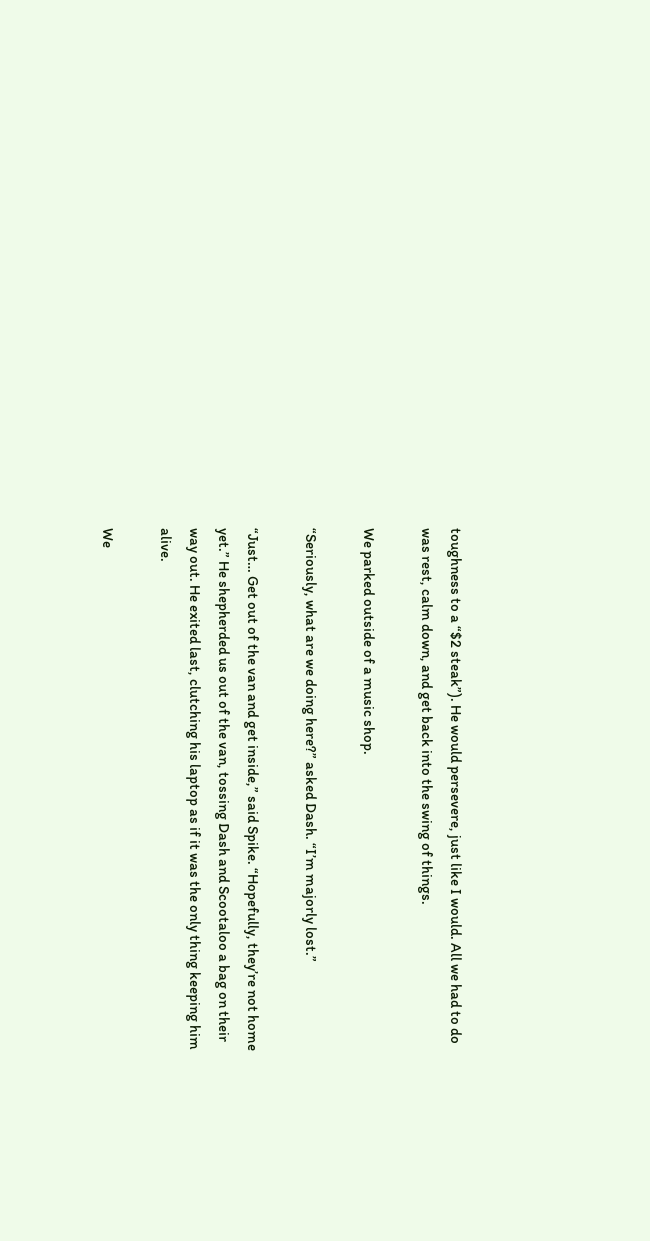toughness to a “$2 steak”). He would persevere, just like I would. All we had to do was rest, calm down, and get back into the swing of things.

We parked outside of a music shop.

“Seriously, what are we doing here?” asked Dash. “I’m majorly lost.”

“Just… Get out of the van and get inside,” said Spike. “Hopefully, they’re not home yet.” He shepherded us out of the van, tossing Dash and Scootaloo a bag on their way out. He exited last, clutching his laptop as if it was the only thing keeping him alive.

We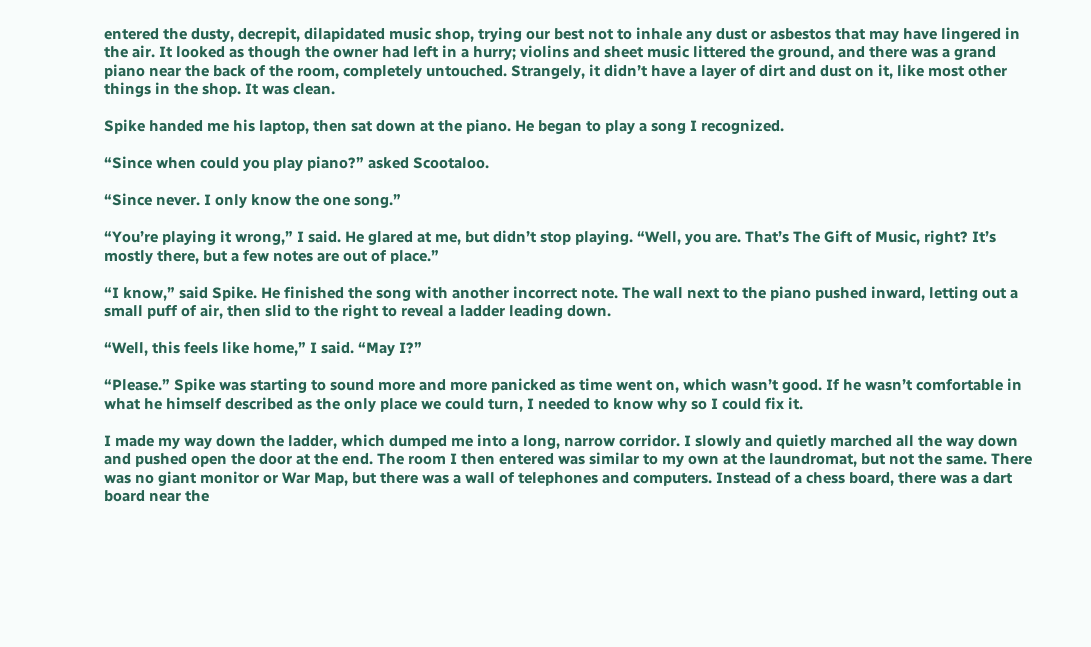entered the dusty, decrepit, dilapidated music shop, trying our best not to inhale any dust or asbestos that may have lingered in the air. It looked as though the owner had left in a hurry; violins and sheet music littered the ground, and there was a grand piano near the back of the room, completely untouched. Strangely, it didn’t have a layer of dirt and dust on it, like most other things in the shop. It was clean.

Spike handed me his laptop, then sat down at the piano. He began to play a song I recognized.

“Since when could you play piano?” asked Scootaloo.

“Since never. I only know the one song.”

“You’re playing it wrong,” I said. He glared at me, but didn’t stop playing. “Well, you are. That’s The Gift of Music, right? It’s mostly there, but a few notes are out of place.”

“I know,” said Spike. He finished the song with another incorrect note. The wall next to the piano pushed inward, letting out a small puff of air, then slid to the right to reveal a ladder leading down.

“Well, this feels like home,” I said. “May I?”

“Please.” Spike was starting to sound more and more panicked as time went on, which wasn’t good. If he wasn’t comfortable in what he himself described as the only place we could turn, I needed to know why so I could fix it.

I made my way down the ladder, which dumped me into a long, narrow corridor. I slowly and quietly marched all the way down and pushed open the door at the end. The room I then entered was similar to my own at the laundromat, but not the same. There was no giant monitor or War Map, but there was a wall of telephones and computers. Instead of a chess board, there was a dart board near the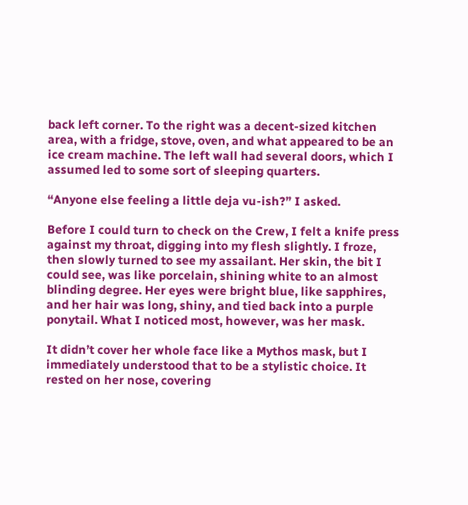back left corner. To the right was a decent-sized kitchen area, with a fridge, stove, oven, and what appeared to be an ice cream machine. The left wall had several doors, which I assumed led to some sort of sleeping quarters.

“Anyone else feeling a little deja vu-ish?” I asked.

Before I could turn to check on the Crew, I felt a knife press against my throat, digging into my flesh slightly. I froze, then slowly turned to see my assailant. Her skin, the bit I could see, was like porcelain, shining white to an almost blinding degree. Her eyes were bright blue, like sapphires, and her hair was long, shiny, and tied back into a purple ponytail. What I noticed most, however, was her mask.

It didn’t cover her whole face like a Mythos mask, but I immediately understood that to be a stylistic choice. It rested on her nose, covering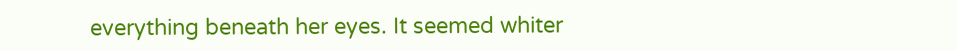everything beneath her eyes. It seemed whiter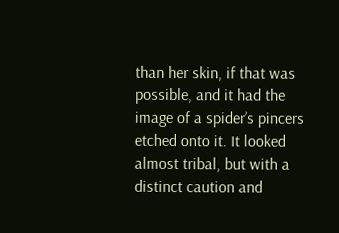than her skin, if that was possible, and it had the image of a spider’s pincers etched onto it. It looked almost tribal, but with a distinct caution and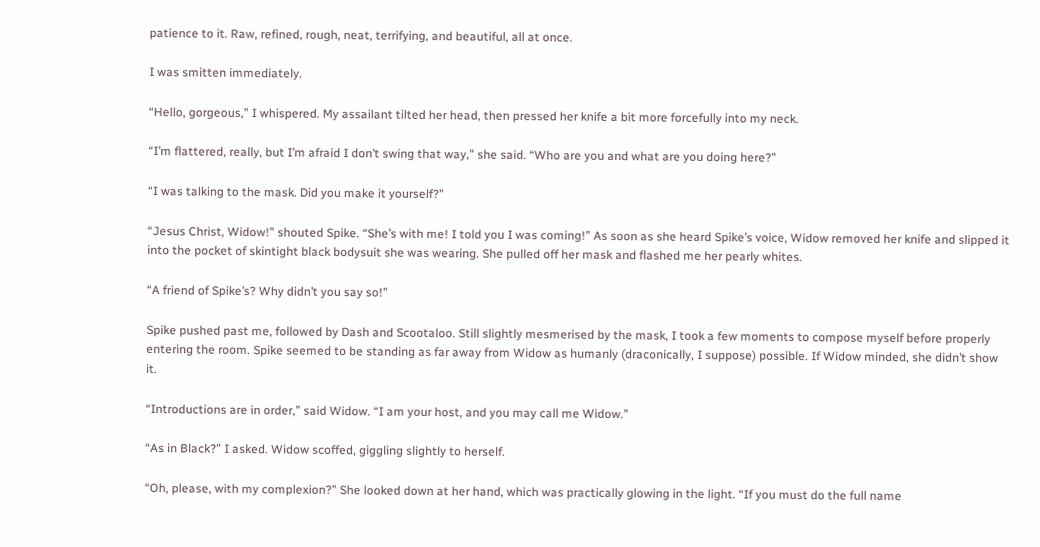patience to it. Raw, refined, rough, neat, terrifying, and beautiful, all at once.

I was smitten immediately.

“Hello, gorgeous,” I whispered. My assailant tilted her head, then pressed her knife a bit more forcefully into my neck.

“I’m flattered, really, but I’m afraid I don’t swing that way,” she said. “Who are you and what are you doing here?”

“I was talking to the mask. Did you make it yourself?”

“Jesus Christ, Widow!” shouted Spike. “She’s with me! I told you I was coming!” As soon as she heard Spike’s voice, Widow removed her knife and slipped it into the pocket of skintight black bodysuit she was wearing. She pulled off her mask and flashed me her pearly whites.

“A friend of Spike’s? Why didn’t you say so!”

Spike pushed past me, followed by Dash and Scootaloo. Still slightly mesmerised by the mask, I took a few moments to compose myself before properly entering the room. Spike seemed to be standing as far away from Widow as humanly (draconically, I suppose) possible. If Widow minded, she didn’t show it.

“Introductions are in order,” said Widow. “I am your host, and you may call me Widow.”

“As in Black?” I asked. Widow scoffed, giggling slightly to herself.

“Oh, please, with my complexion?” She looked down at her hand, which was practically glowing in the light. “If you must do the full name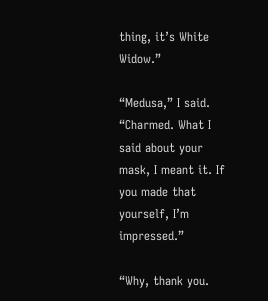thing, it’s White Widow.”

“Medusa,” I said. “Charmed. What I said about your mask, I meant it. If you made that yourself, I’m impressed.”

“Why, thank you.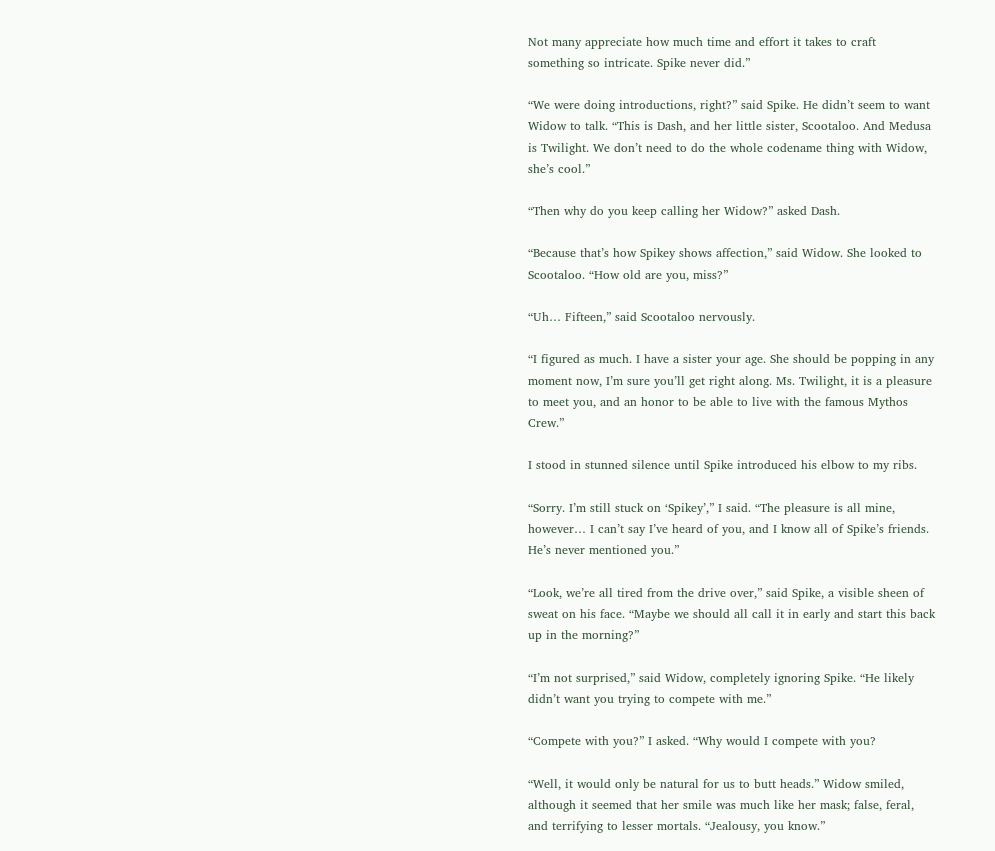Not many appreciate how much time and effort it takes to craft something so intricate. Spike never did.”

“We were doing introductions, right?” said Spike. He didn’t seem to want Widow to talk. “This is Dash, and her little sister, Scootaloo. And Medusa is Twilight. We don’t need to do the whole codename thing with Widow, she’s cool.”

“Then why do you keep calling her Widow?” asked Dash.

“Because that’s how Spikey shows affection,” said Widow. She looked to Scootaloo. “How old are you, miss?”

“Uh… Fifteen,” said Scootaloo nervously.

“I figured as much. I have a sister your age. She should be popping in any moment now, I’m sure you’ll get right along. Ms. Twilight, it is a pleasure to meet you, and an honor to be able to live with the famous Mythos Crew.”

I stood in stunned silence until Spike introduced his elbow to my ribs.

“Sorry. I’m still stuck on ‘Spikey’,” I said. “The pleasure is all mine, however… I can’t say I’ve heard of you, and I know all of Spike’s friends. He’s never mentioned you.”

“Look, we’re all tired from the drive over,” said Spike, a visible sheen of sweat on his face. “Maybe we should all call it in early and start this back up in the morning?”

“I’m not surprised,” said Widow, completely ignoring Spike. “He likely didn’t want you trying to compete with me.”

“Compete with you?” I asked. “Why would I compete with you?

“Well, it would only be natural for us to butt heads.” Widow smiled, although it seemed that her smile was much like her mask; false, feral, and terrifying to lesser mortals. “Jealousy, you know.”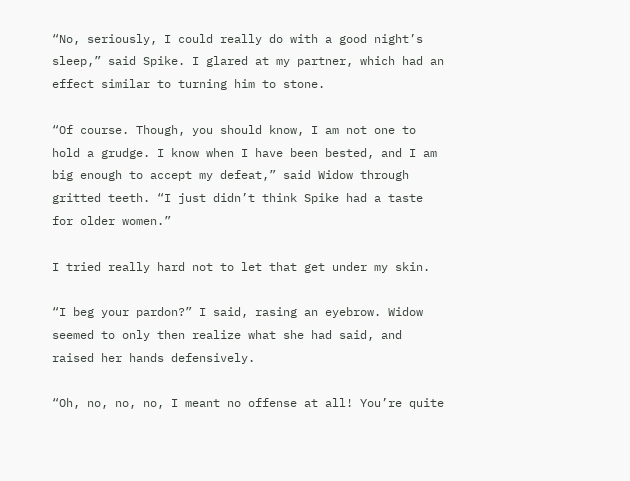“No, seriously, I could really do with a good night’s sleep,” said Spike. I glared at my partner, which had an effect similar to turning him to stone.

“Of course. Though, you should know, I am not one to hold a grudge. I know when I have been bested, and I am big enough to accept my defeat,” said Widow through gritted teeth. “I just didn’t think Spike had a taste for older women.”

I tried really hard not to let that get under my skin.

“I beg your pardon?” I said, rasing an eyebrow. Widow seemed to only then realize what she had said, and raised her hands defensively.

“Oh, no, no, no, I meant no offense at all! You’re quite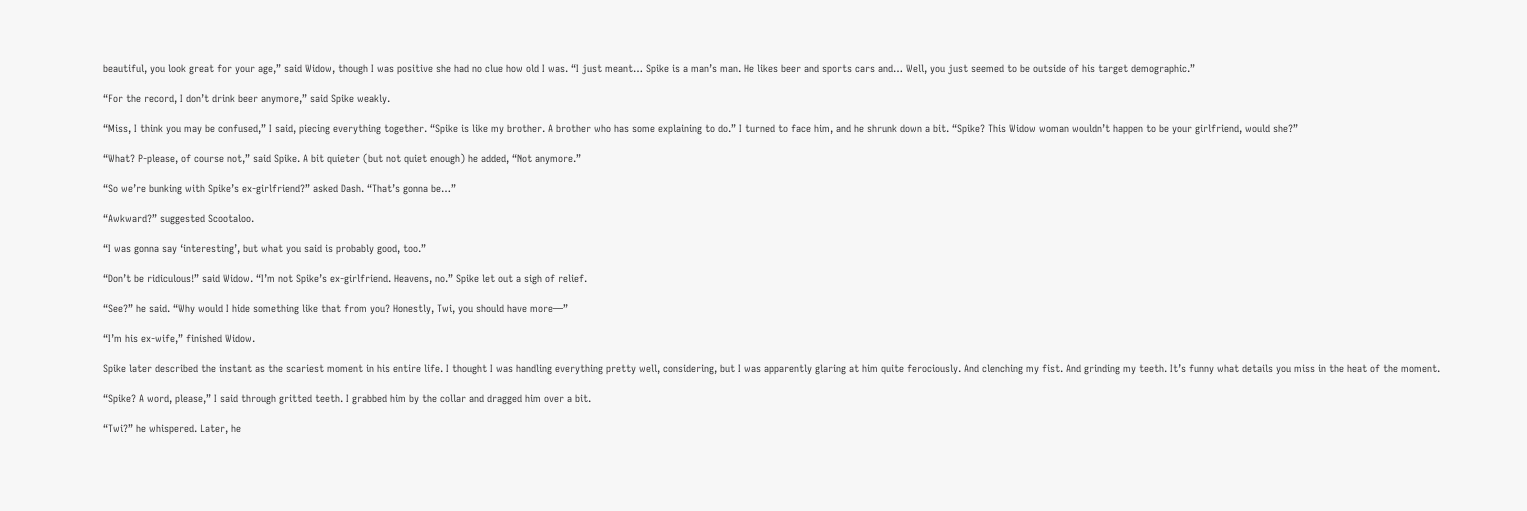beautiful, you look great for your age,” said Widow, though I was positive she had no clue how old I was. “I just meant… Spike is a man’s man. He likes beer and sports cars and… Well, you just seemed to be outside of his target demographic.”

“For the record, I don’t drink beer anymore,” said Spike weakly.

“Miss, I think you may be confused,” I said, piecing everything together. “Spike is like my brother. A brother who has some explaining to do.” I turned to face him, and he shrunk down a bit. “Spike? This Widow woman wouldn’t happen to be your girlfriend, would she?”

“What? P-please, of course not,” said Spike. A bit quieter (but not quiet enough) he added, “Not anymore.”

“So we’re bunking with Spike’s ex-girlfriend?” asked Dash. “That’s gonna be…”

“Awkward?” suggested Scootaloo.

“I was gonna say ‘interesting’, but what you said is probably good, too.”

“Don’t be ridiculous!” said Widow. “I’m not Spike’s ex-girlfriend. Heavens, no.” Spike let out a sigh of relief.

“See?” he said. “Why would I hide something like that from you? Honestly, Twi, you should have more—”

“I’m his ex-wife,” finished Widow.

Spike later described the instant as the scariest moment in his entire life. I thought I was handling everything pretty well, considering, but I was apparently glaring at him quite ferociously. And clenching my fist. And grinding my teeth. It’s funny what details you miss in the heat of the moment.

“Spike? A word, please,” I said through gritted teeth. I grabbed him by the collar and dragged him over a bit.

“Twi?” he whispered. Later, he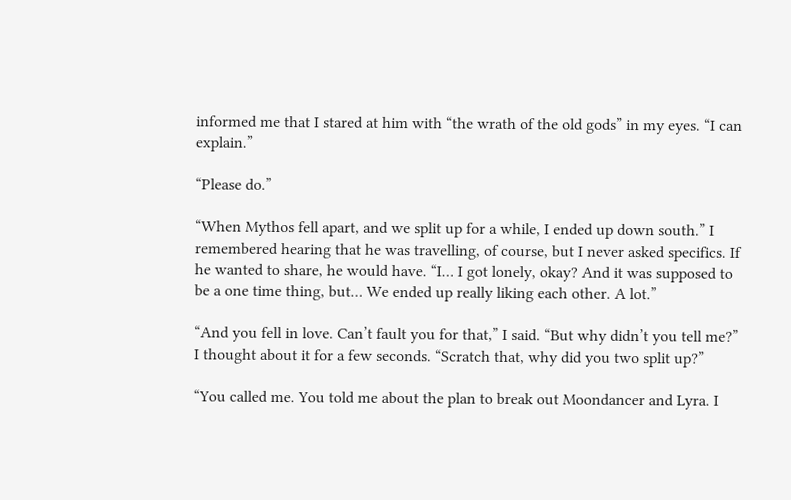informed me that I stared at him with “the wrath of the old gods” in my eyes. “I can explain.”

“Please do.”

“When Mythos fell apart, and we split up for a while, I ended up down south.” I remembered hearing that he was travelling, of course, but I never asked specifics. If he wanted to share, he would have. “I… I got lonely, okay? And it was supposed to be a one time thing, but… We ended up really liking each other. A lot.”

“And you fell in love. Can’t fault you for that,” I said. “But why didn’t you tell me?” I thought about it for a few seconds. “Scratch that, why did you two split up?”

“You called me. You told me about the plan to break out Moondancer and Lyra. I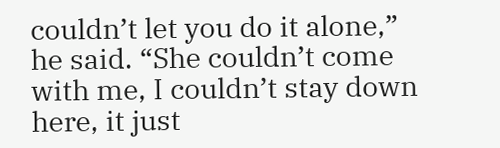couldn’t let you do it alone,” he said. “She couldn’t come with me, I couldn’t stay down here, it just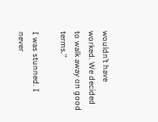wouldn’t have worked. We decided to walk away on good terms.”

I was stunned. I never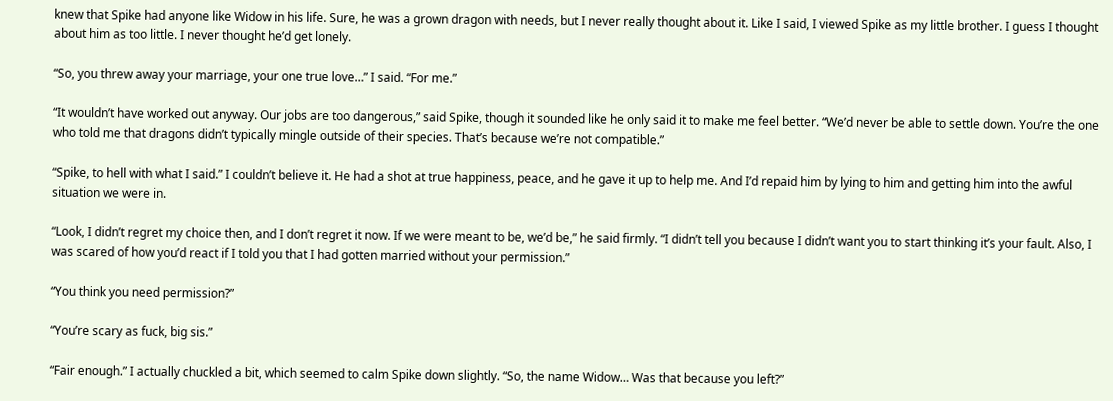knew that Spike had anyone like Widow in his life. Sure, he was a grown dragon with needs, but I never really thought about it. Like I said, I viewed Spike as my little brother. I guess I thought about him as too little. I never thought he’d get lonely.

“So, you threw away your marriage, your one true love…” I said. “For me.”

“It wouldn’t have worked out anyway. Our jobs are too dangerous,” said Spike, though it sounded like he only said it to make me feel better. “We’d never be able to settle down. You’re the one who told me that dragons didn’t typically mingle outside of their species. That’s because we’re not compatible.”

“Spike, to hell with what I said.” I couldn’t believe it. He had a shot at true happiness, peace, and he gave it up to help me. And I’d repaid him by lying to him and getting him into the awful situation we were in.

“Look, I didn’t regret my choice then, and I don’t regret it now. If we were meant to be, we’d be,” he said firmly. “I didn’t tell you because I didn’t want you to start thinking it’s your fault. Also, I was scared of how you’d react if I told you that I had gotten married without your permission.”

“You think you need permission?”

“You’re scary as fuck, big sis.”

“Fair enough.” I actually chuckled a bit, which seemed to calm Spike down slightly. “So, the name Widow… Was that because you left?”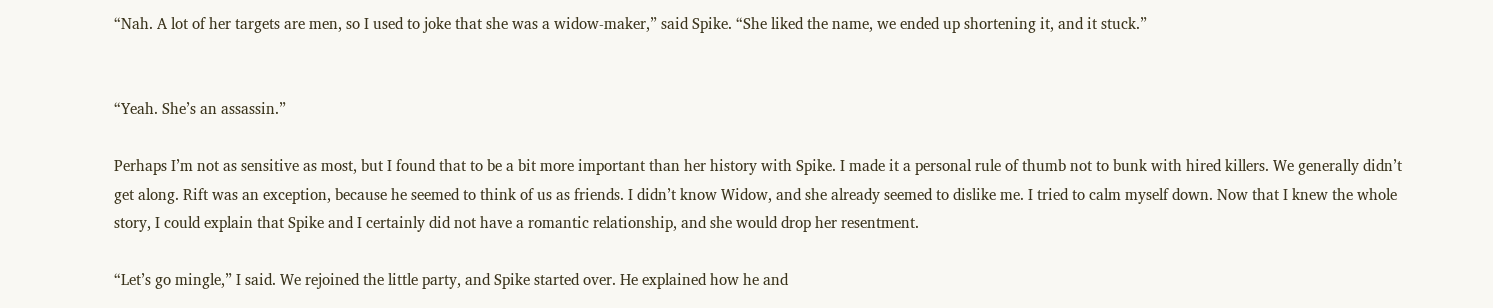“Nah. A lot of her targets are men, so I used to joke that she was a widow-maker,” said Spike. “She liked the name, we ended up shortening it, and it stuck.”


“Yeah. She’s an assassin.”

Perhaps I’m not as sensitive as most, but I found that to be a bit more important than her history with Spike. I made it a personal rule of thumb not to bunk with hired killers. We generally didn’t get along. Rift was an exception, because he seemed to think of us as friends. I didn’t know Widow, and she already seemed to dislike me. I tried to calm myself down. Now that I knew the whole story, I could explain that Spike and I certainly did not have a romantic relationship, and she would drop her resentment.

“Let’s go mingle,” I said. We rejoined the little party, and Spike started over. He explained how he and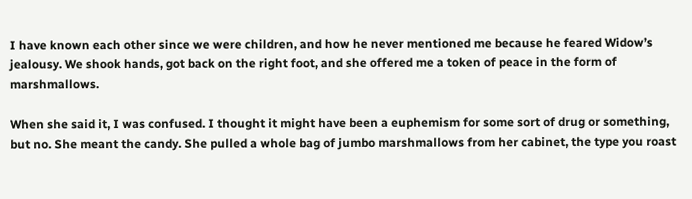I have known each other since we were children, and how he never mentioned me because he feared Widow’s jealousy. We shook hands, got back on the right foot, and she offered me a token of peace in the form of marshmallows.

When she said it, I was confused. I thought it might have been a euphemism for some sort of drug or something, but no. She meant the candy. She pulled a whole bag of jumbo marshmallows from her cabinet, the type you roast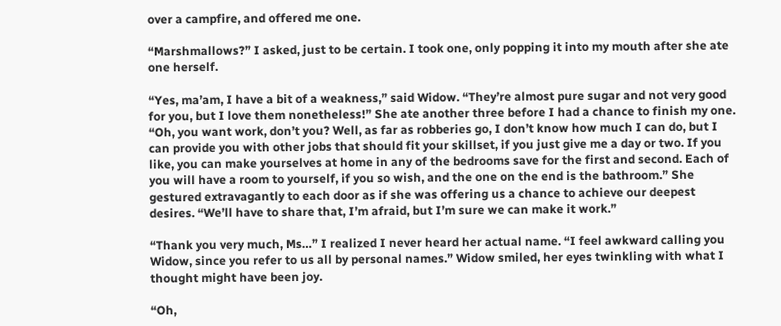over a campfire, and offered me one.

“Marshmallows?” I asked, just to be certain. I took one, only popping it into my mouth after she ate one herself.

“Yes, ma’am, I have a bit of a weakness,” said Widow. “They’re almost pure sugar and not very good for you, but I love them nonetheless!” She ate another three before I had a chance to finish my one. “Oh, you want work, don’t you? Well, as far as robberies go, I don’t know how much I can do, but I can provide you with other jobs that should fit your skillset, if you just give me a day or two. If you like, you can make yourselves at home in any of the bedrooms save for the first and second. Each of you will have a room to yourself, if you so wish, and the one on the end is the bathroom.” She gestured extravagantly to each door as if she was offering us a chance to achieve our deepest desires. “We’ll have to share that, I’m afraid, but I’m sure we can make it work.”

“Thank you very much, Ms…” I realized I never heard her actual name. “I feel awkward calling you Widow, since you refer to us all by personal names.” Widow smiled, her eyes twinkling with what I thought might have been joy.

“Oh,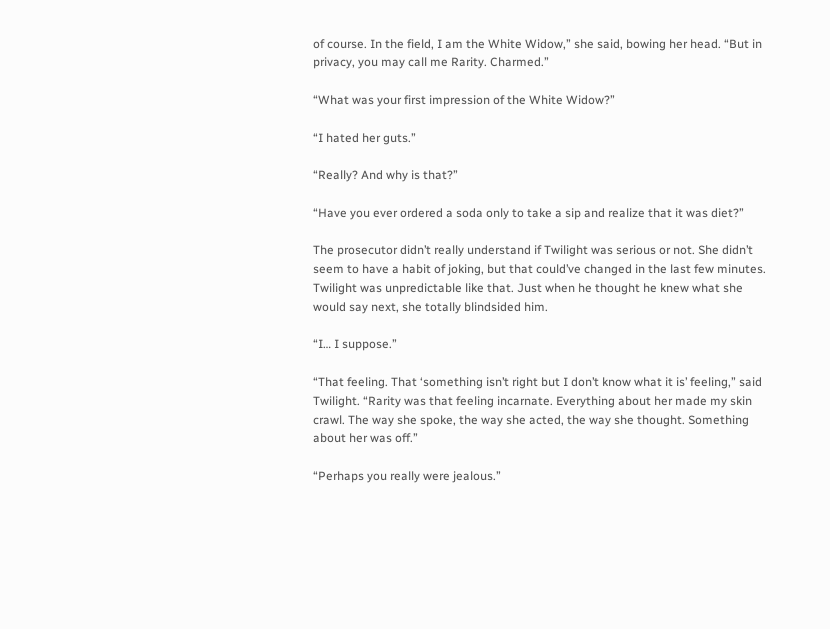of course. In the field, I am the White Widow,” she said, bowing her head. “But in privacy, you may call me Rarity. Charmed.”

“What was your first impression of the White Widow?”

“I hated her guts.”

“Really? And why is that?”

“Have you ever ordered a soda only to take a sip and realize that it was diet?”

The prosecutor didn’t really understand if Twilight was serious or not. She didn’t seem to have a habit of joking, but that could’ve changed in the last few minutes. Twilight was unpredictable like that. Just when he thought he knew what she would say next, she totally blindsided him.

“I… I suppose.”

“That feeling. That ‘something isn’t right but I don’t know what it is’ feeling,” said Twilight. “Rarity was that feeling incarnate. Everything about her made my skin crawl. The way she spoke, the way she acted, the way she thought. Something about her was off.”

“Perhaps you really were jealous.”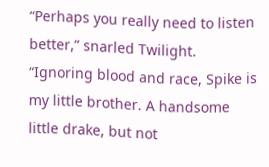“Perhaps you really need to listen better,” snarled Twilight. “Ignoring blood and race, Spike is my little brother. A handsome little drake, but not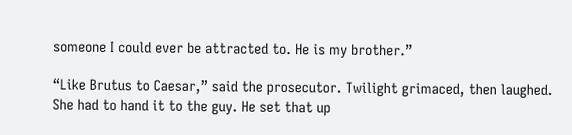someone I could ever be attracted to. He is my brother.”

“Like Brutus to Caesar,” said the prosecutor. Twilight grimaced, then laughed. She had to hand it to the guy. He set that up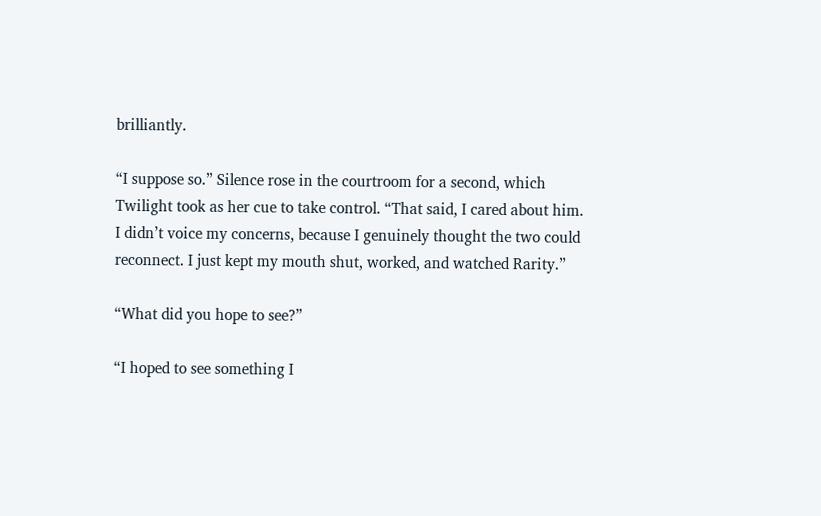brilliantly.

“I suppose so.” Silence rose in the courtroom for a second, which Twilight took as her cue to take control. “That said, I cared about him. I didn’t voice my concerns, because I genuinely thought the two could reconnect. I just kept my mouth shut, worked, and watched Rarity.”

“What did you hope to see?”

“I hoped to see something I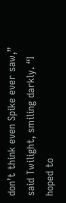don’t think even Spike ever saw,” said Twilight, smiling darkly. “I hoped to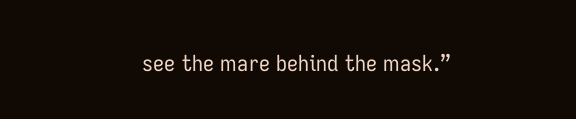see the mare behind the mask.”